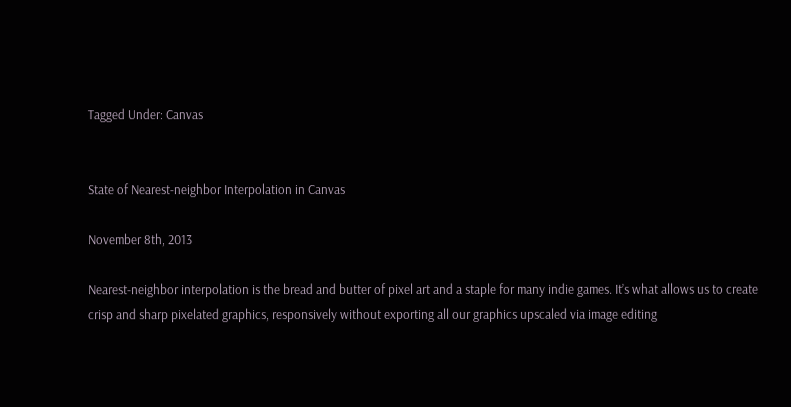Tagged Under: Canvas


State of Nearest-neighbor Interpolation in Canvas

November 8th, 2013

Nearest-neighbor interpolation is the bread and butter of pixel art and a staple for many indie games. It’s what allows us to create crisp and sharp pixelated graphics, responsively without exporting all our graphics upscaled via image editing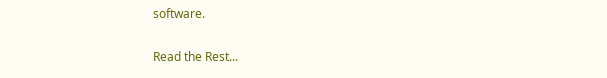software.

Read the Rest...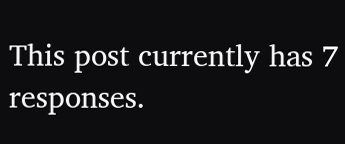This post currently has 7 responses.